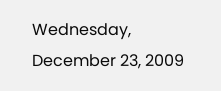Wednesday, December 23, 2009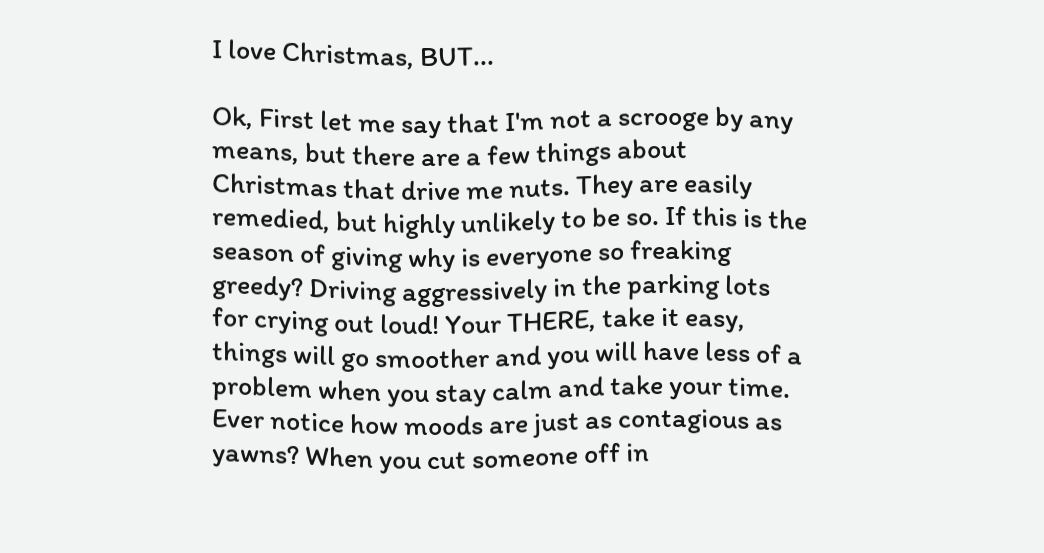I love Christmas, BUT...

Ok, First let me say that I'm not a scrooge by any means, but there are a few things about Christmas that drive me nuts. They are easily remedied, but highly unlikely to be so. If this is the season of giving why is everyone so freaking greedy? Driving aggressively in the parking lots for crying out loud! Your THERE, take it easy, things will go smoother and you will have less of a problem when you stay calm and take your time. Ever notice how moods are just as contagious as yawns? When you cut someone off in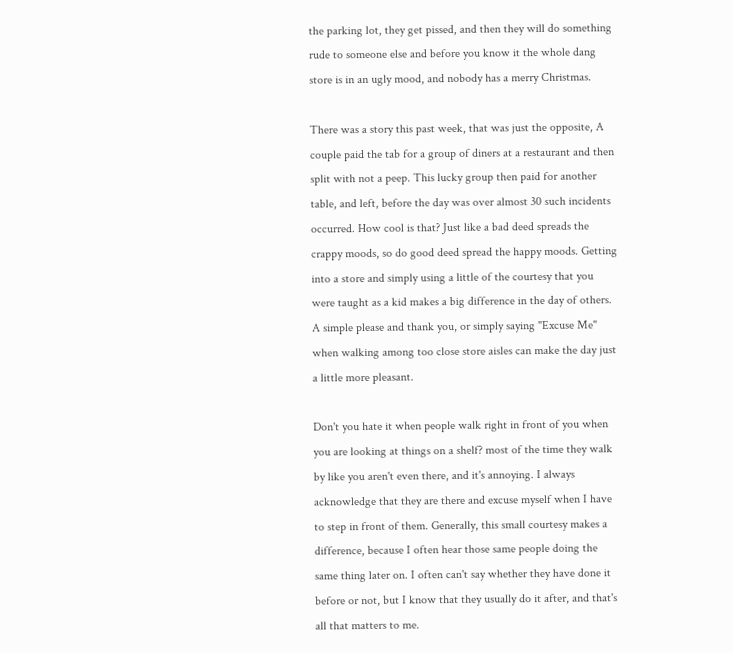the parking lot, they get pissed, and then they will do something rude to someone else and before you know it the whole dang store is in an ugly mood, and nobody has a merry Christmas.

There was a story this past week, that was just the opposite, A couple paid the tab for a group of diners at a restaurant and then split with not a peep. This lucky group then paid for another table, and left, before the day was over almost 30 such incidents occurred. How cool is that? Just like a bad deed spreads the crappy moods, so do good deed spread the happy moods. Getting into a store and simply using a little of the courtesy that you were taught as a kid makes a big difference in the day of others. A simple please and thank you, or simply saying "Excuse Me" when walking among too close store aisles can make the day just a little more pleasant.

Don't you hate it when people walk right in front of you when you are looking at things on a shelf? most of the time they walk by like you aren't even there, and it's annoying. I always acknowledge that they are there and excuse myself when I have to step in front of them. Generally, this small courtesy makes a difference, because I often hear those same people doing the same thing later on. I often can't say whether they have done it before or not, but I know that they usually do it after, and that's all that matters to me.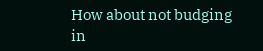How about not budging in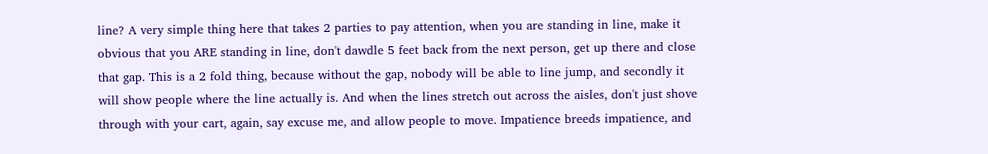line? A very simple thing here that takes 2 parties to pay attention, when you are standing in line, make it obvious that you ARE standing in line, don't dawdle 5 feet back from the next person, get up there and close that gap. This is a 2 fold thing, because without the gap, nobody will be able to line jump, and secondly it will show people where the line actually is. And when the lines stretch out across the aisles, don't just shove through with your cart, again, say excuse me, and allow people to move. Impatience breeds impatience, and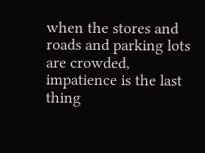when the stores and roads and parking lots are crowded, impatience is the last thing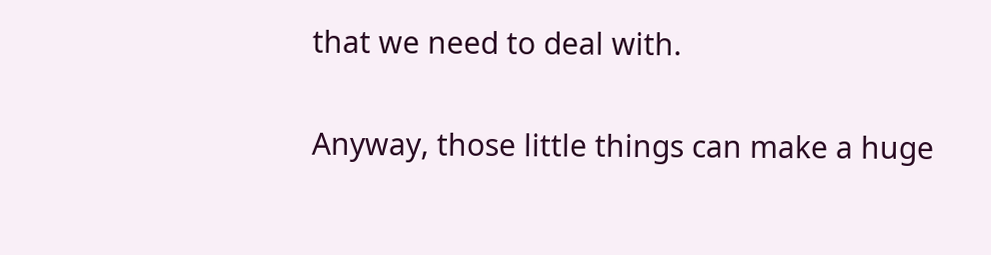that we need to deal with.

Anyway, those little things can make a huge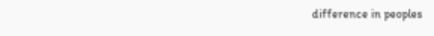difference in peoples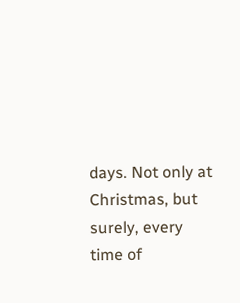days. Not only at Christmas, but surely, every time of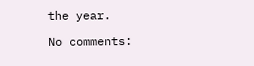the year.

No comments: